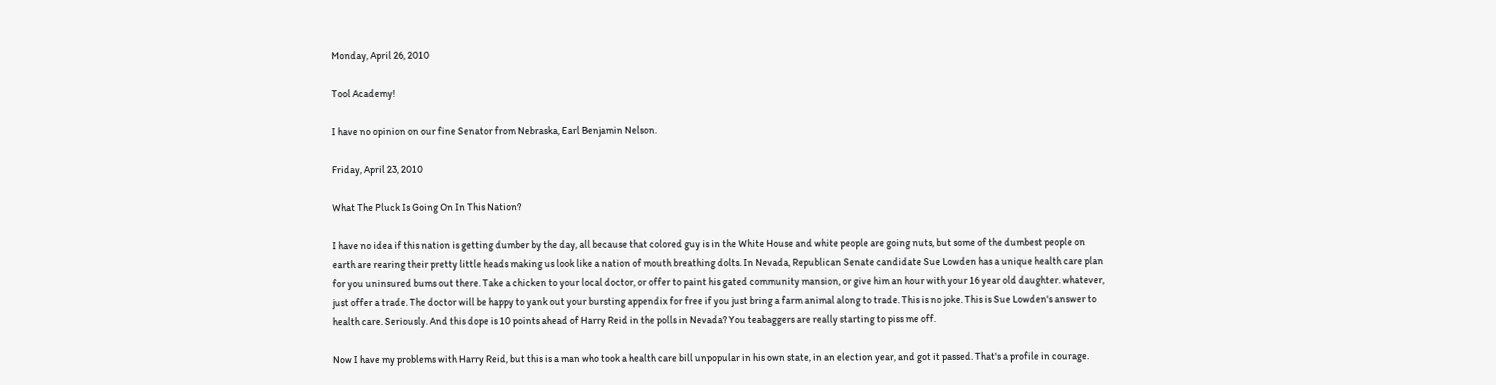Monday, April 26, 2010

Tool Academy!

I have no opinion on our fine Senator from Nebraska, Earl Benjamin Nelson.

Friday, April 23, 2010

What The Pluck Is Going On In This Nation?

I have no idea if this nation is getting dumber by the day, all because that colored guy is in the White House and white people are going nuts, but some of the dumbest people on earth are rearing their pretty little heads making us look like a nation of mouth breathing dolts. In Nevada, Republican Senate candidate Sue Lowden has a unique health care plan for you uninsured bums out there. Take a chicken to your local doctor, or offer to paint his gated community mansion, or give him an hour with your 16 year old daughter. whatever, just offer a trade. The doctor will be happy to yank out your bursting appendix for free if you just bring a farm animal along to trade. This is no joke. This is Sue Lowden's answer to health care. Seriously. And this dope is 10 points ahead of Harry Reid in the polls in Nevada? You teabaggers are really starting to piss me off.

Now I have my problems with Harry Reid, but this is a man who took a health care bill unpopular in his own state, in an election year, and got it passed. That's a profile in courage.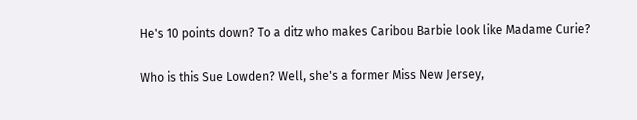He's 10 points down? To a ditz who makes Caribou Barbie look like Madame Curie?

Who is this Sue Lowden? Well, she's a former Miss New Jersey,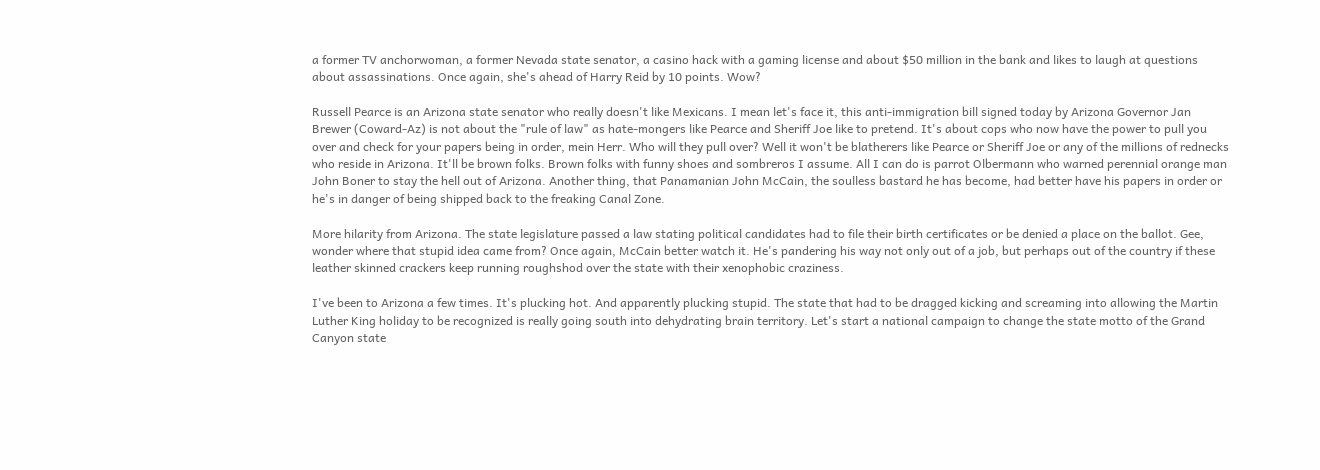a former TV anchorwoman, a former Nevada state senator, a casino hack with a gaming license and about $50 million in the bank and likes to laugh at questions about assassinations. Once again, she's ahead of Harry Reid by 10 points. Wow?

Russell Pearce is an Arizona state senator who really doesn't like Mexicans. I mean let's face it, this anti-immigration bill signed today by Arizona Governor Jan Brewer (Coward-Az) is not about the "rule of law" as hate-mongers like Pearce and Sheriff Joe like to pretend. It's about cops who now have the power to pull you over and check for your papers being in order, mein Herr. Who will they pull over? Well it won't be blatherers like Pearce or Sheriff Joe or any of the millions of rednecks who reside in Arizona. It'll be brown folks. Brown folks with funny shoes and sombreros I assume. All I can do is parrot Olbermann who warned perennial orange man John Boner to stay the hell out of Arizona. Another thing, that Panamanian John McCain, the soulless bastard he has become, had better have his papers in order or he's in danger of being shipped back to the freaking Canal Zone.

More hilarity from Arizona. The state legislature passed a law stating political candidates had to file their birth certificates or be denied a place on the ballot. Gee, wonder where that stupid idea came from? Once again, McCain better watch it. He's pandering his way not only out of a job, but perhaps out of the country if these leather skinned crackers keep running roughshod over the state with their xenophobic craziness.

I've been to Arizona a few times. It's plucking hot. And apparently plucking stupid. The state that had to be dragged kicking and screaming into allowing the Martin Luther King holiday to be recognized is really going south into dehydrating brain territory. Let's start a national campaign to change the state motto of the Grand Canyon state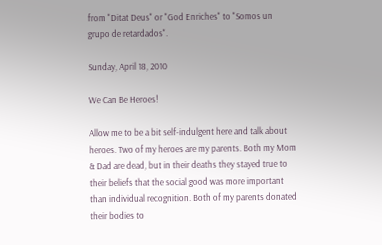from "Ditat Deus" or "God Enriches" to "Somos un grupo de retardados".

Sunday, April 18, 2010

We Can Be Heroes!

Allow me to be a bit self-indulgent here and talk about heroes. Two of my heroes are my parents. Both my Mom & Dad are dead, but in their deaths they stayed true to their beliefs that the social good was more important than individual recognition. Both of my parents donated their bodies to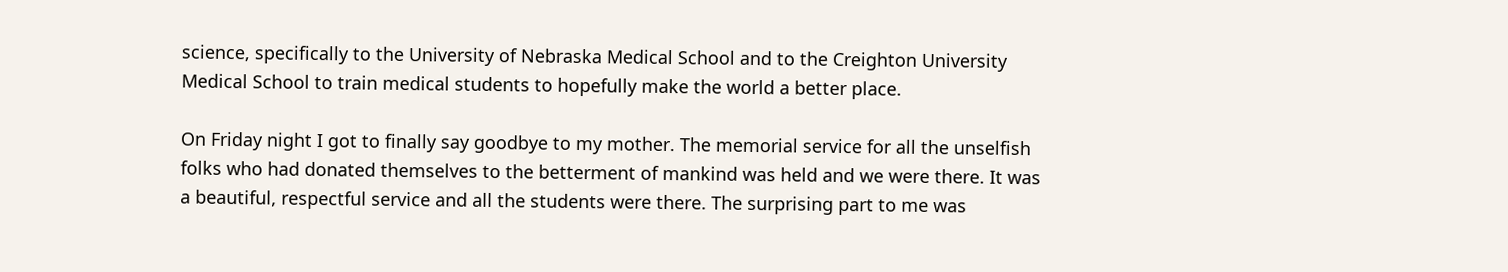science, specifically to the University of Nebraska Medical School and to the Creighton University Medical School to train medical students to hopefully make the world a better place.

On Friday night I got to finally say goodbye to my mother. The memorial service for all the unselfish folks who had donated themselves to the betterment of mankind was held and we were there. It was a beautiful, respectful service and all the students were there. The surprising part to me was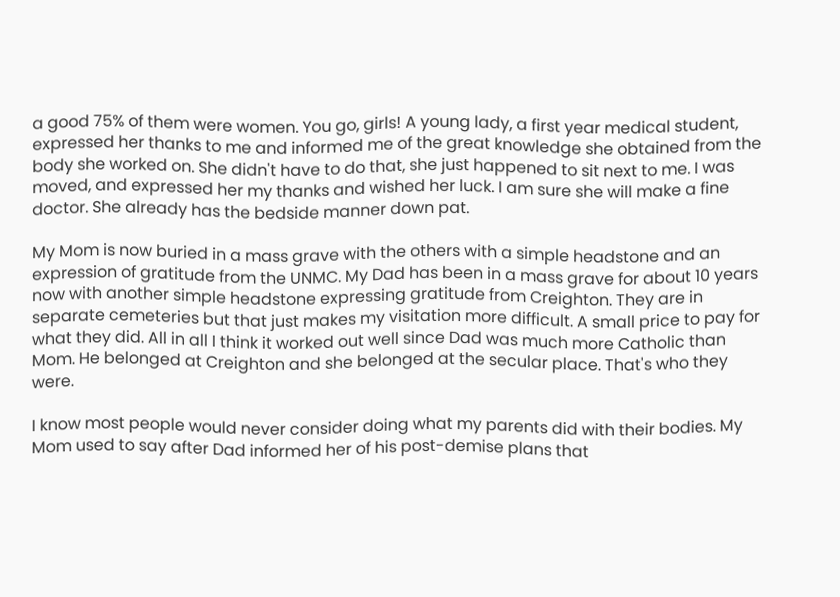a good 75% of them were women. You go, girls! A young lady, a first year medical student, expressed her thanks to me and informed me of the great knowledge she obtained from the body she worked on. She didn't have to do that, she just happened to sit next to me. I was moved, and expressed her my thanks and wished her luck. I am sure she will make a fine doctor. She already has the bedside manner down pat.

My Mom is now buried in a mass grave with the others with a simple headstone and an expression of gratitude from the UNMC. My Dad has been in a mass grave for about 10 years now with another simple headstone expressing gratitude from Creighton. They are in separate cemeteries but that just makes my visitation more difficult. A small price to pay for what they did. All in all I think it worked out well since Dad was much more Catholic than Mom. He belonged at Creighton and she belonged at the secular place. That's who they were.

I know most people would never consider doing what my parents did with their bodies. My Mom used to say after Dad informed her of his post-demise plans that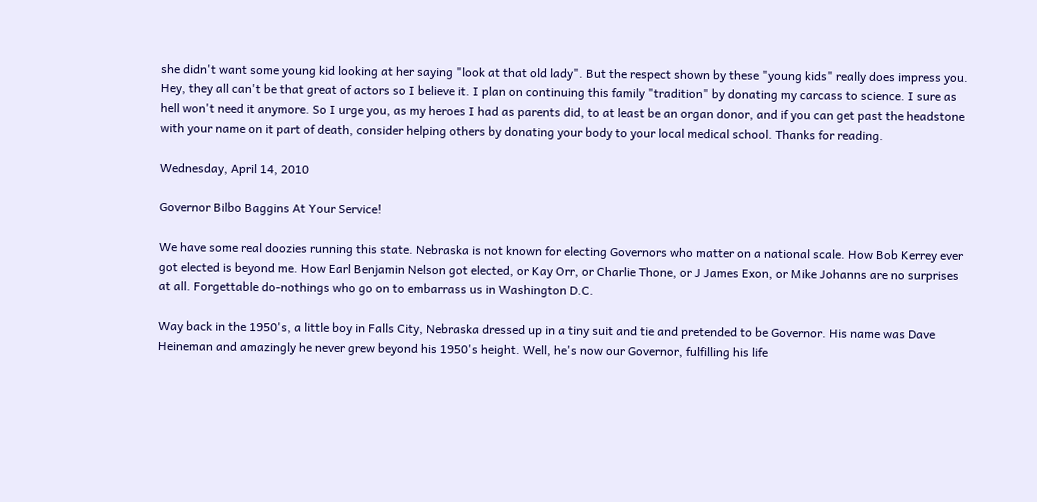she didn't want some young kid looking at her saying "look at that old lady". But the respect shown by these "young kids" really does impress you. Hey, they all can't be that great of actors so I believe it. I plan on continuing this family "tradition" by donating my carcass to science. I sure as hell won't need it anymore. So I urge you, as my heroes I had as parents did, to at least be an organ donor, and if you can get past the headstone with your name on it part of death, consider helping others by donating your body to your local medical school. Thanks for reading.

Wednesday, April 14, 2010

Governor Bilbo Baggins At Your Service!

We have some real doozies running this state. Nebraska is not known for electing Governors who matter on a national scale. How Bob Kerrey ever got elected is beyond me. How Earl Benjamin Nelson got elected, or Kay Orr, or Charlie Thone, or J James Exon, or Mike Johanns are no surprises at all. Forgettable do-nothings who go on to embarrass us in Washington D.C.

Way back in the 1950's, a little boy in Falls City, Nebraska dressed up in a tiny suit and tie and pretended to be Governor. His name was Dave Heineman and amazingly he never grew beyond his 1950's height. Well, he's now our Governor, fulfilling his life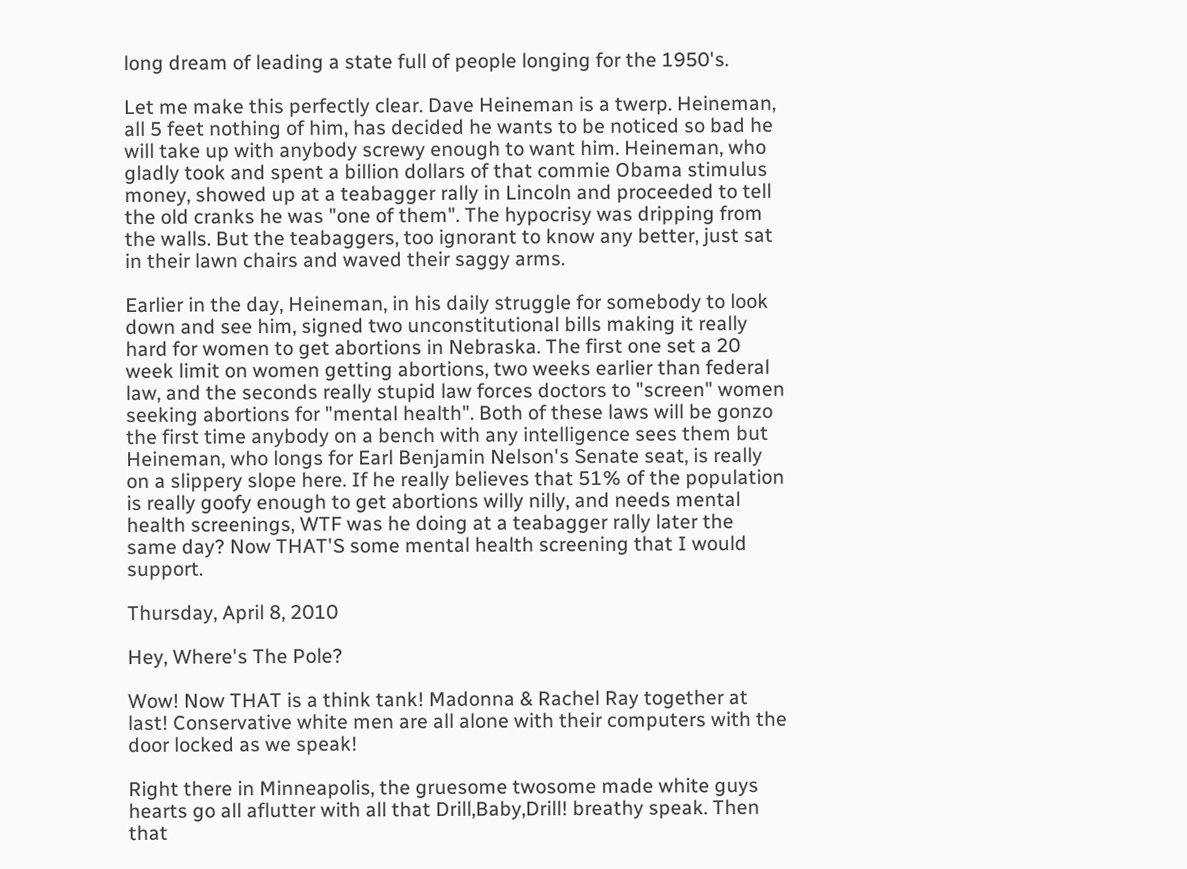long dream of leading a state full of people longing for the 1950's.

Let me make this perfectly clear. Dave Heineman is a twerp. Heineman, all 5 feet nothing of him, has decided he wants to be noticed so bad he will take up with anybody screwy enough to want him. Heineman, who gladly took and spent a billion dollars of that commie Obama stimulus money, showed up at a teabagger rally in Lincoln and proceeded to tell the old cranks he was "one of them". The hypocrisy was dripping from the walls. But the teabaggers, too ignorant to know any better, just sat in their lawn chairs and waved their saggy arms.

Earlier in the day, Heineman, in his daily struggle for somebody to look down and see him, signed two unconstitutional bills making it really hard for women to get abortions in Nebraska. The first one set a 20 week limit on women getting abortions, two weeks earlier than federal law, and the seconds really stupid law forces doctors to "screen" women seeking abortions for "mental health". Both of these laws will be gonzo the first time anybody on a bench with any intelligence sees them but Heineman, who longs for Earl Benjamin Nelson's Senate seat, is really on a slippery slope here. If he really believes that 51% of the population is really goofy enough to get abortions willy nilly, and needs mental health screenings, WTF was he doing at a teabagger rally later the same day? Now THAT'S some mental health screening that I would support.

Thursday, April 8, 2010

Hey, Where's The Pole?

Wow! Now THAT is a think tank! Madonna & Rachel Ray together at last! Conservative white men are all alone with their computers with the door locked as we speak!

Right there in Minneapolis, the gruesome twosome made white guys hearts go all aflutter with all that Drill,Baby,Drill! breathy speak. Then that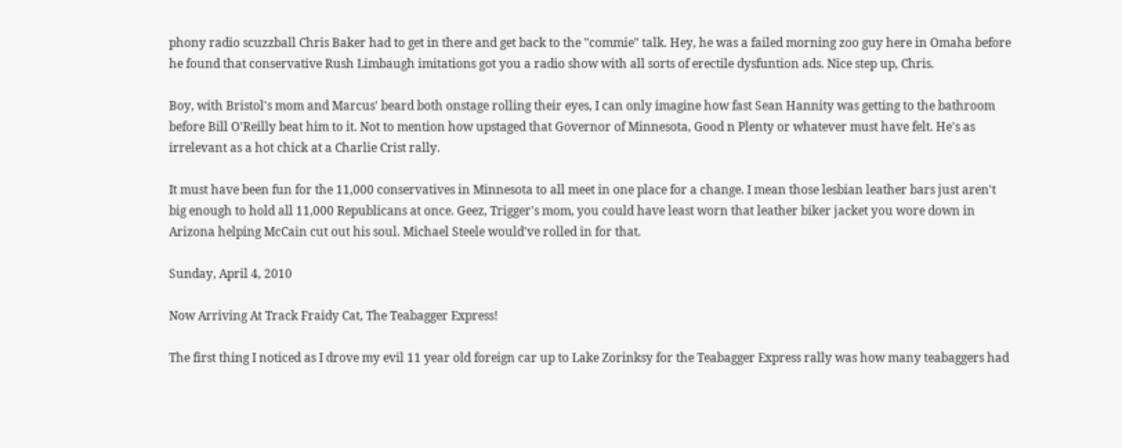phony radio scuzzball Chris Baker had to get in there and get back to the "commie" talk. Hey, he was a failed morning zoo guy here in Omaha before he found that conservative Rush Limbaugh imitations got you a radio show with all sorts of erectile dysfuntion ads. Nice step up, Chris.

Boy, with Bristol's mom and Marcus' beard both onstage rolling their eyes, I can only imagine how fast Sean Hannity was getting to the bathroom before Bill O'Reilly beat him to it. Not to mention how upstaged that Governor of Minnesota, Good n Plenty or whatever must have felt. He's as irrelevant as a hot chick at a Charlie Crist rally.

It must have been fun for the 11,000 conservatives in Minnesota to all meet in one place for a change. I mean those lesbian leather bars just aren't big enough to hold all 11,000 Republicans at once. Geez, Trigger's mom, you could have least worn that leather biker jacket you wore down in Arizona helping McCain cut out his soul. Michael Steele would've rolled in for that.

Sunday, April 4, 2010

Now Arriving At Track Fraidy Cat, The Teabagger Express!

The first thing I noticed as I drove my evil 11 year old foreign car up to Lake Zorinksy for the Teabagger Express rally was how many teabaggers had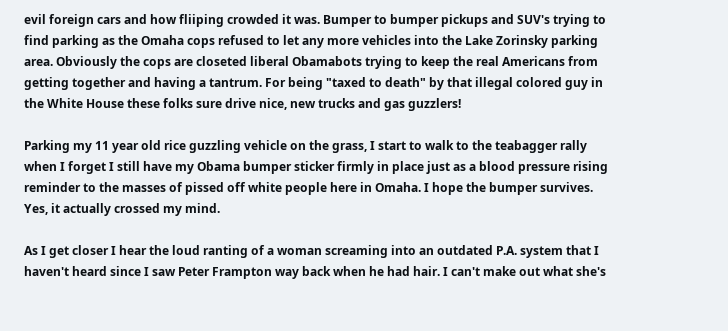evil foreign cars and how fliiping crowded it was. Bumper to bumper pickups and SUV's trying to find parking as the Omaha cops refused to let any more vehicles into the Lake Zorinsky parking area. Obviously the cops are closeted liberal Obamabots trying to keep the real Americans from getting together and having a tantrum. For being "taxed to death" by that illegal colored guy in the White House these folks sure drive nice, new trucks and gas guzzlers!

Parking my 11 year old rice guzzling vehicle on the grass, I start to walk to the teabagger rally when I forget I still have my Obama bumper sticker firmly in place just as a blood pressure rising reminder to the masses of pissed off white people here in Omaha. I hope the bumper survives. Yes, it actually crossed my mind.

As I get closer I hear the loud ranting of a woman screaming into an outdated P.A. system that I haven't heard since I saw Peter Frampton way back when he had hair. I can't make out what she's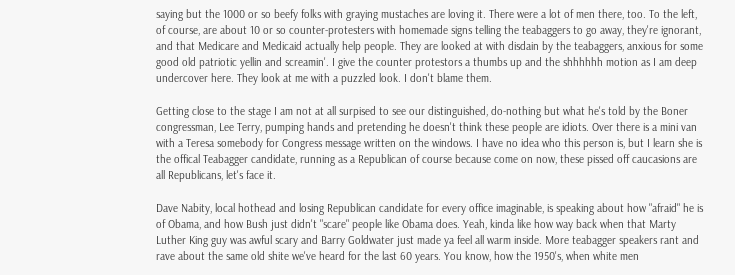saying but the 1000 or so beefy folks with graying mustaches are loving it. There were a lot of men there, too. To the left, of course, are about 10 or so counter-protesters with homemade signs telling the teabaggers to go away, they're ignorant, and that Medicare and Medicaid actually help people. They are looked at with disdain by the teabaggers, anxious for some good old patriotic yellin and screamin'. I give the counter protestors a thumbs up and the shhhhhh motion as I am deep undercover here. They look at me with a puzzled look. I don't blame them.

Getting close to the stage I am not at all surpised to see our distinguished, do-nothing but what he's told by the Boner congressman, Lee Terry, pumping hands and pretending he doesn't think these people are idiots. Over there is a mini van with a Teresa somebody for Congress message written on the windows. I have no idea who this person is, but I learn she is the offical Teabagger candidate, running as a Republican of course because come on now, these pissed off caucasions are all Republicans, let's face it.

Dave Nabity, local hothead and losing Republican candidate for every office imaginable, is speaking about how "afraid" he is of Obama, and how Bush just didn't "scare" people like Obama does. Yeah, kinda like how way back when that Marty Luther King guy was awful scary and Barry Goldwater just made ya feel all warm inside. More teabagger speakers rant and rave about the same old shite we've heard for the last 60 years. You know, how the 1950's, when white men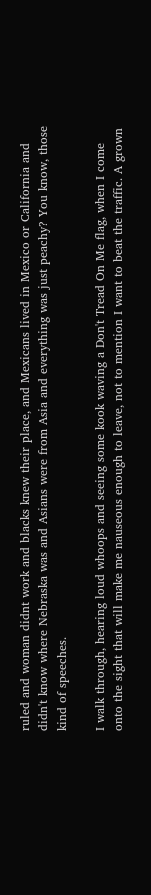ruled and woman didnt work and blacks knew their place, and Mexicans lived in Mexico or California and didn't know where Nebraska was and Asians were from Asia and everything was just peachy? You know, those kind of speeches.

I walk through, hearing loud whoops and seeing some kook waving a Don't Tread On Me flag, when I come onto the sight that will make me nauseous enough to leave, not to mention I want to beat the traffic. A grown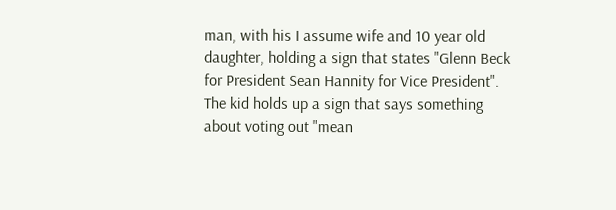man, with his I assume wife and 10 year old daughter, holding a sign that states "Glenn Beck for President Sean Hannity for Vice President". The kid holds up a sign that says something about voting out "mean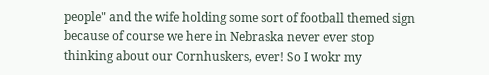people" and the wife holding some sort of football themed sign because of course we here in Nebraska never ever stop thinking about our Cornhuskers, ever! So I wokr my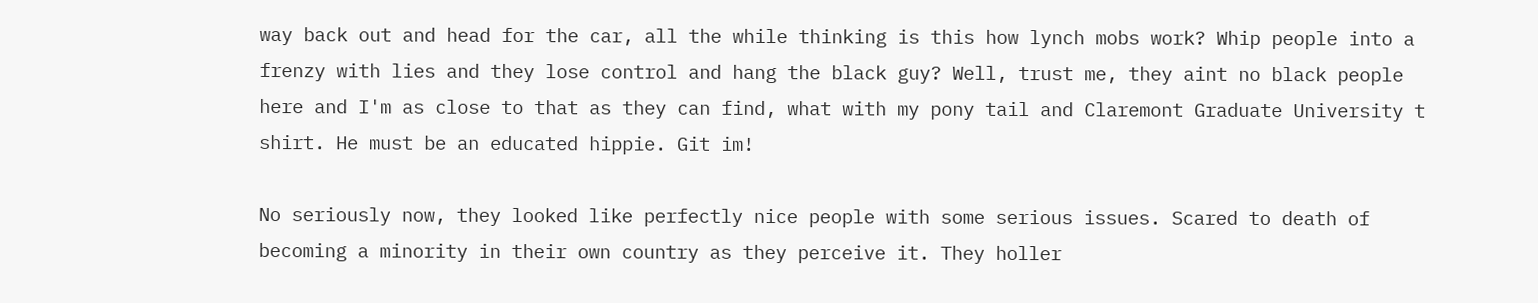way back out and head for the car, all the while thinking is this how lynch mobs work? Whip people into a frenzy with lies and they lose control and hang the black guy? Well, trust me, they aint no black people here and I'm as close to that as they can find, what with my pony tail and Claremont Graduate University t shirt. He must be an educated hippie. Git im!

No seriously now, they looked like perfectly nice people with some serious issues. Scared to death of becoming a minority in their own country as they perceive it. They holler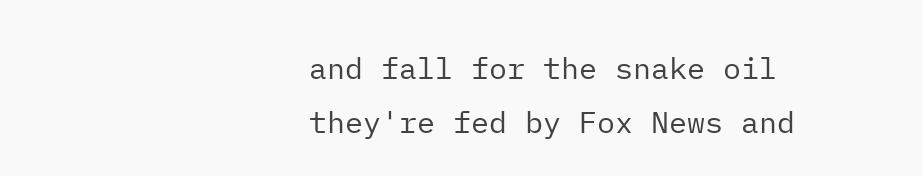and fall for the snake oil they're fed by Fox News and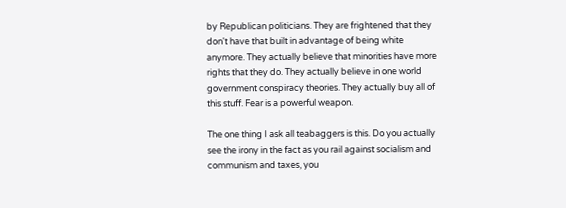by Republican politicians. They are frightened that they don't have that built in advantage of being white anymore. They actually believe that minorities have more rights that they do. They actually believe in one world government conspiracy theories. They actually buy all of this stuff. Fear is a powerful weapon.

The one thing I ask all teabaggers is this. Do you actually see the irony in the fact as you rail against socialism and communism and taxes, you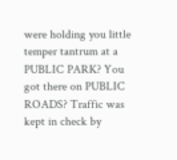were holding you little temper tantrum at a PUBLIC PARK? You got there on PUBLIC ROADS? Traffic was kept in check by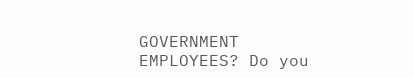GOVERNMENT EMPLOYEES? Do you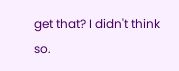get that? I didn't think so.